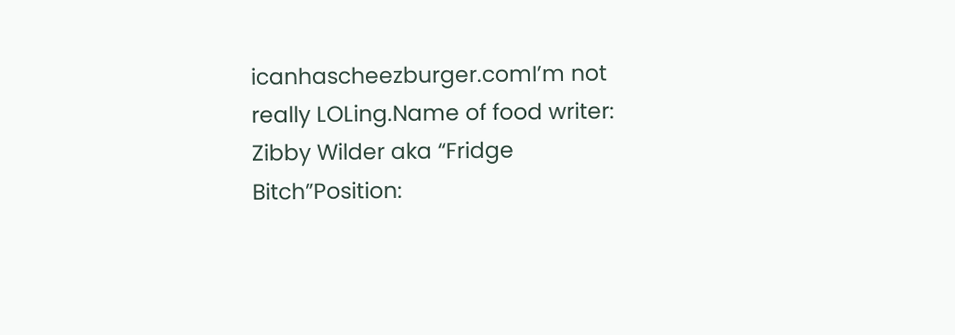icanhascheezburger.comI’m not really LOLing.Name of food writer: Zibby Wilder aka “Fridge Bitch”Position: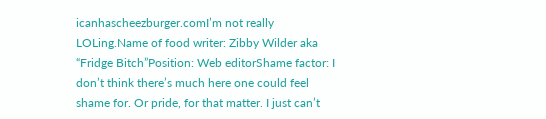icanhascheezburger.comI’m not really LOLing.Name of food writer: Zibby Wilder aka “Fridge Bitch”Position: Web editorShame factor: I don’t think there’s much here one could feel shame for. Or pride, for that matter. I just can’t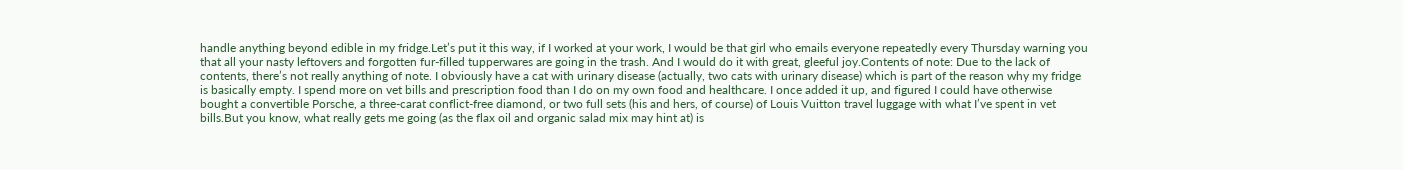handle anything beyond edible in my fridge.Let’s put it this way, if I worked at your work, I would be that girl who emails everyone repeatedly every Thursday warning you that all your nasty leftovers and forgotten fur-filled tupperwares are going in the trash. And I would do it with great, gleeful joy.Contents of note: Due to the lack of contents, there’s not really anything of note. I obviously have a cat with urinary disease (actually, two cats with urinary disease) which is part of the reason why my fridge is basically empty. I spend more on vet bills and prescription food than I do on my own food and healthcare. I once added it up, and figured I could have otherwise bought a convertible Porsche, a three-carat conflict-free diamond, or two full sets (his and hers, of course) of Louis Vuitton travel luggage with what I’ve spent in vet bills.But you know, what really gets me going (as the flax oil and organic salad mix may hint at) is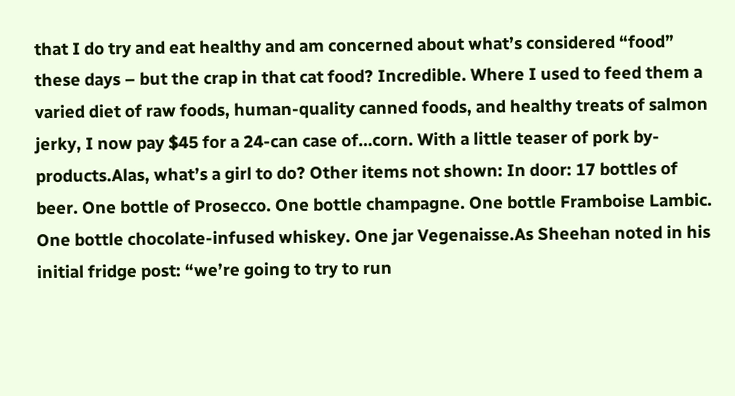that I do try and eat healthy and am concerned about what’s considered “food” these days – but the crap in that cat food? Incredible. Where I used to feed them a varied diet of raw foods, human-quality canned foods, and healthy treats of salmon jerky, I now pay $45 for a 24-can case of…corn. With a little teaser of pork by-products.Alas, what’s a girl to do? Other items not shown: In door: 17 bottles of beer. One bottle of Prosecco. One bottle champagne. One bottle Framboise Lambic. One bottle chocolate-infused whiskey. One jar Vegenaisse.As Sheehan noted in his initial fridge post: “we’re going to try to run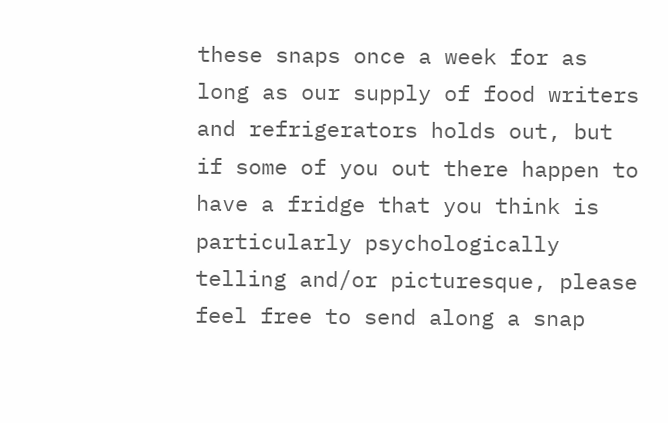these snaps once a week for as long as our supply of food writers and refrigerators holds out, but if some of you out there happen to have a fridge that you think is particularly psychologically telling and/or picturesque, please feel free to send along a snap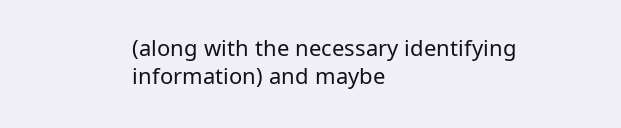(along with the necessary identifying information) and maybe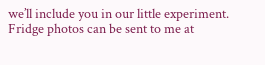we’ll include you in our little experiment. Fridge photos can be sent to me at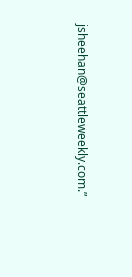jsheehan@seattleweekly.com.”